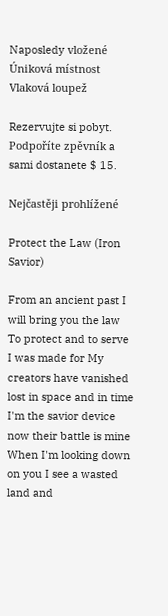Naposledy vložené
Úniková místnost Vlaková loupež

Rezervujte si pobyt. Podpoříte zpěvník a sami dostanete $ 15.

Nejčastěji prohlížené

Protect the Law (Iron Savior)

From an ancient past I will bring you the law To protect and to serve I was made for My creators have vanished lost in space and in time I'm the savior device now their battle is mine When I'm looking down on you I see a wasted land and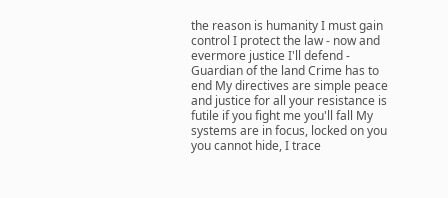the reason is humanity I must gain control I protect the law - now and evermore justice I'll defend - Guardian of the land Crime has to end My directives are simple peace and justice for all your resistance is futile if you fight me you'll fall My systems are in focus, locked on you you cannot hide, I trace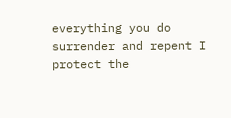everything you do surrender and repent I protect the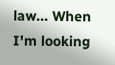law... When I'm looking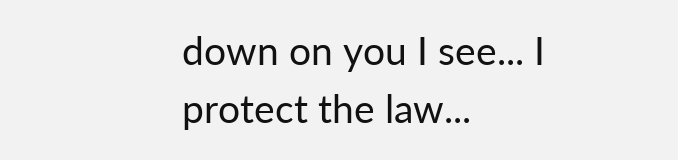down on you I see... I protect the law...